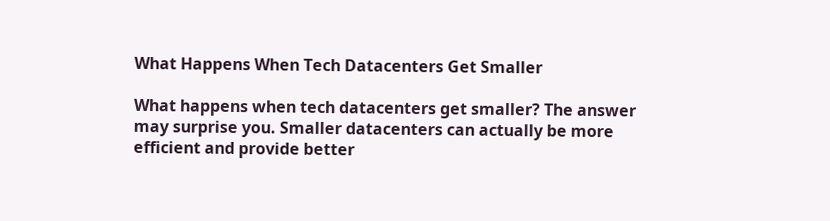What Happens When Tech Datacenters Get Smaller

What happens when tech datacenters get smaller? The answer may surprise you. Smaller datacenters can actually be more efficient and provide better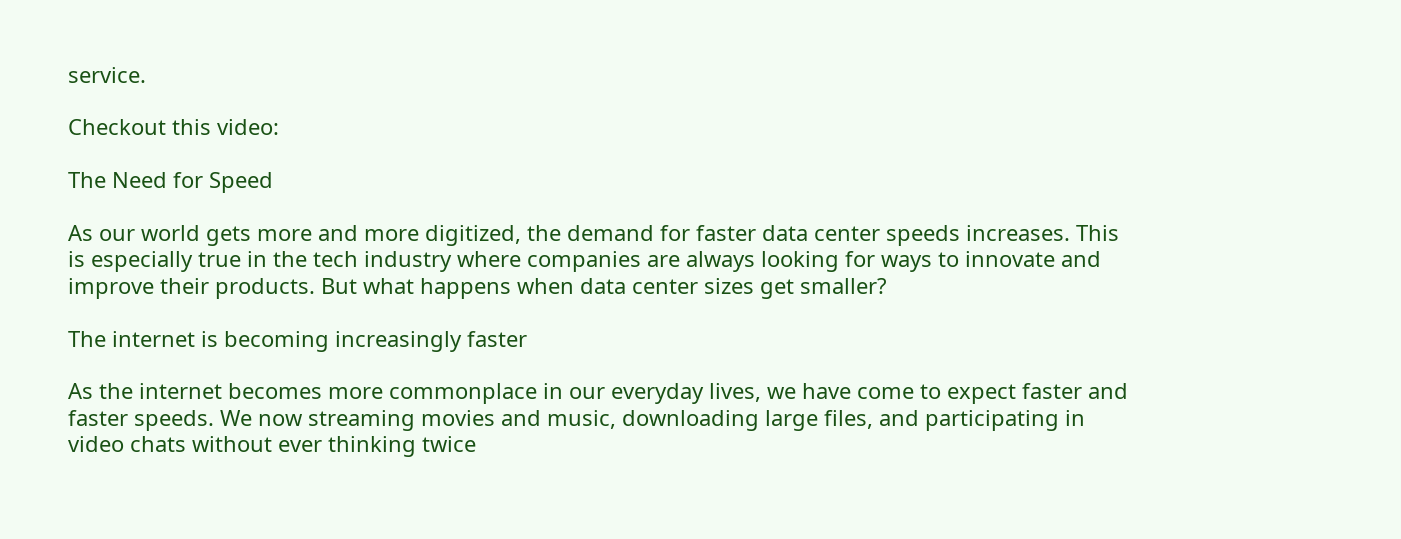service.

Checkout this video:

The Need for Speed

As our world gets more and more digitized, the demand for faster data center speeds increases. This is especially true in the tech industry where companies are always looking for ways to innovate and improve their products. But what happens when data center sizes get smaller?

The internet is becoming increasingly faster

As the internet becomes more commonplace in our everyday lives, we have come to expect faster and faster speeds. We now streaming movies and music, downloading large files, and participating in video chats without ever thinking twice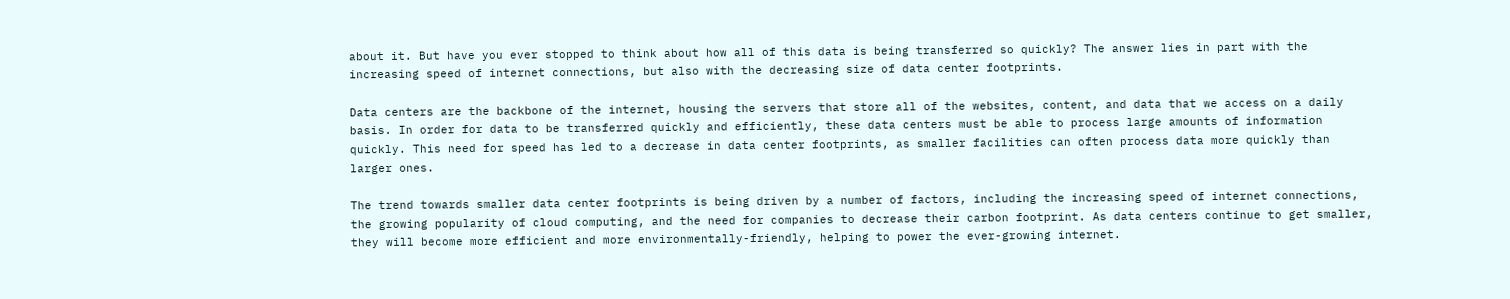about it. But have you ever stopped to think about how all of this data is being transferred so quickly? The answer lies in part with the increasing speed of internet connections, but also with the decreasing size of data center footprints.

Data centers are the backbone of the internet, housing the servers that store all of the websites, content, and data that we access on a daily basis. In order for data to be transferred quickly and efficiently, these data centers must be able to process large amounts of information quickly. This need for speed has led to a decrease in data center footprints, as smaller facilities can often process data more quickly than larger ones.

The trend towards smaller data center footprints is being driven by a number of factors, including the increasing speed of internet connections, the growing popularity of cloud computing, and the need for companies to decrease their carbon footprint. As data centers continue to get smaller, they will become more efficient and more environmentally-friendly, helping to power the ever-growing internet.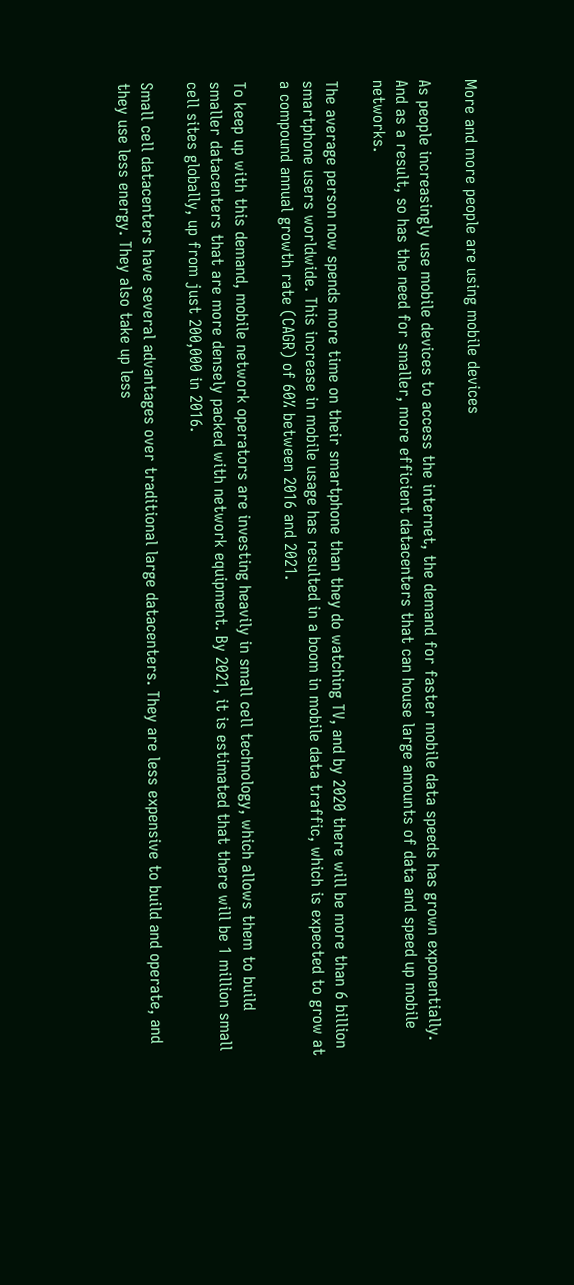More and more people are using mobile devices

As people increasingly use mobile devices to access the internet, the demand for faster mobile data speeds has grown exponentially. And as a result, so has the need for smaller, more efficient datacenters that can house large amounts of data and speed up mobile networks.

The average person now spends more time on their smartphone than they do watching TV, and by 2020 there will be more than 6 billion smartphone users worldwide. This increase in mobile usage has resulted in a boom in mobile data traffic, which is expected to grow at a compound annual growth rate (CAGR) of 60% between 2016 and 2021.

To keep up with this demand, mobile network operators are investing heavily in small cell technology, which allows them to build smaller datacenters that are more densely packed with network equipment. By 2021, it is estimated that there will be 1 million small cell sites globally, up from just 200,000 in 2016.

Small cell datacenters have several advantages over traditional large datacenters. They are less expensive to build and operate, and they use less energy. They also take up less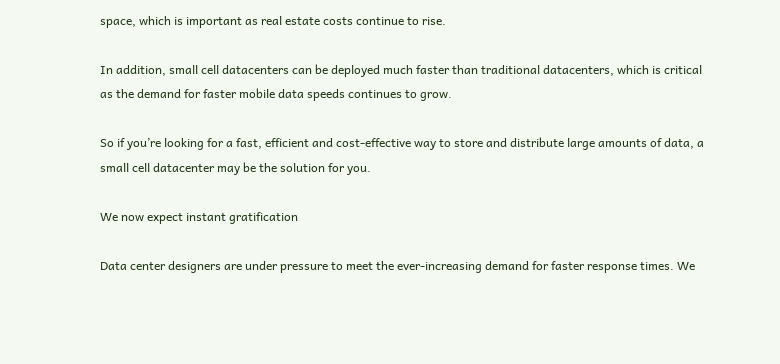space, which is important as real estate costs continue to rise.

In addition, small cell datacenters can be deployed much faster than traditional datacenters, which is critical as the demand for faster mobile data speeds continues to grow.

So if you’re looking for a fast, efficient and cost-effective way to store and distribute large amounts of data, a small cell datacenter may be the solution for you.

We now expect instant gratification

Data center designers are under pressure to meet the ever-increasing demand for faster response times. We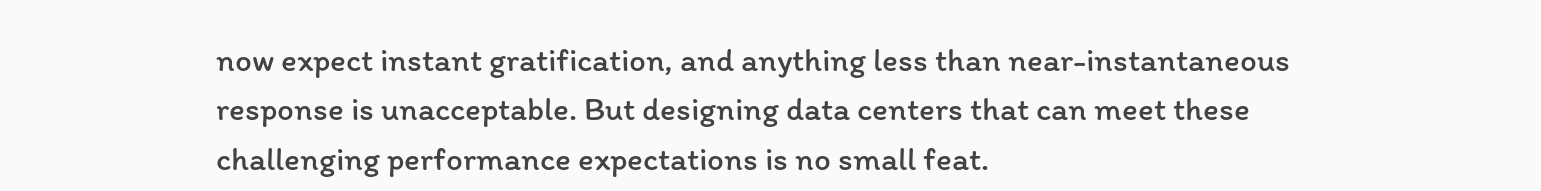now expect instant gratification, and anything less than near-instantaneous response is unacceptable. But designing data centers that can meet these challenging performance expectations is no small feat.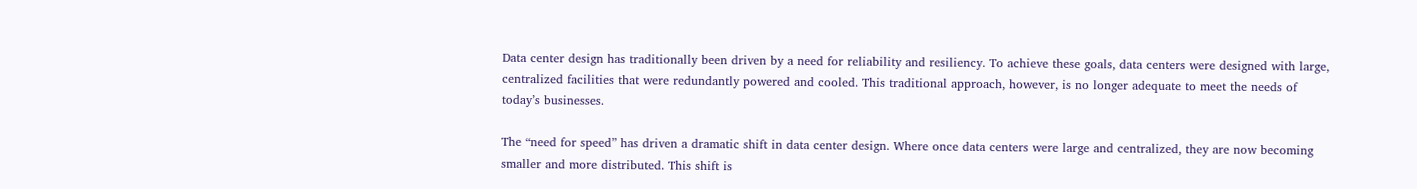Data center design has traditionally been driven by a need for reliability and resiliency. To achieve these goals, data centers were designed with large, centralized facilities that were redundantly powered and cooled. This traditional approach, however, is no longer adequate to meet the needs of today’s businesses.

The “need for speed” has driven a dramatic shift in data center design. Where once data centers were large and centralized, they are now becoming smaller and more distributed. This shift is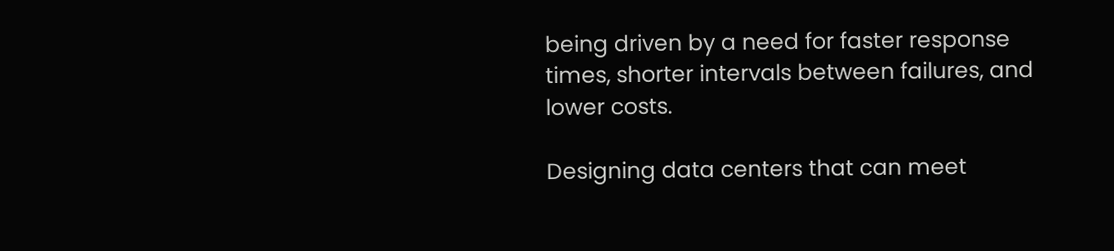being driven by a need for faster response times, shorter intervals between failures, and lower costs.

Designing data centers that can meet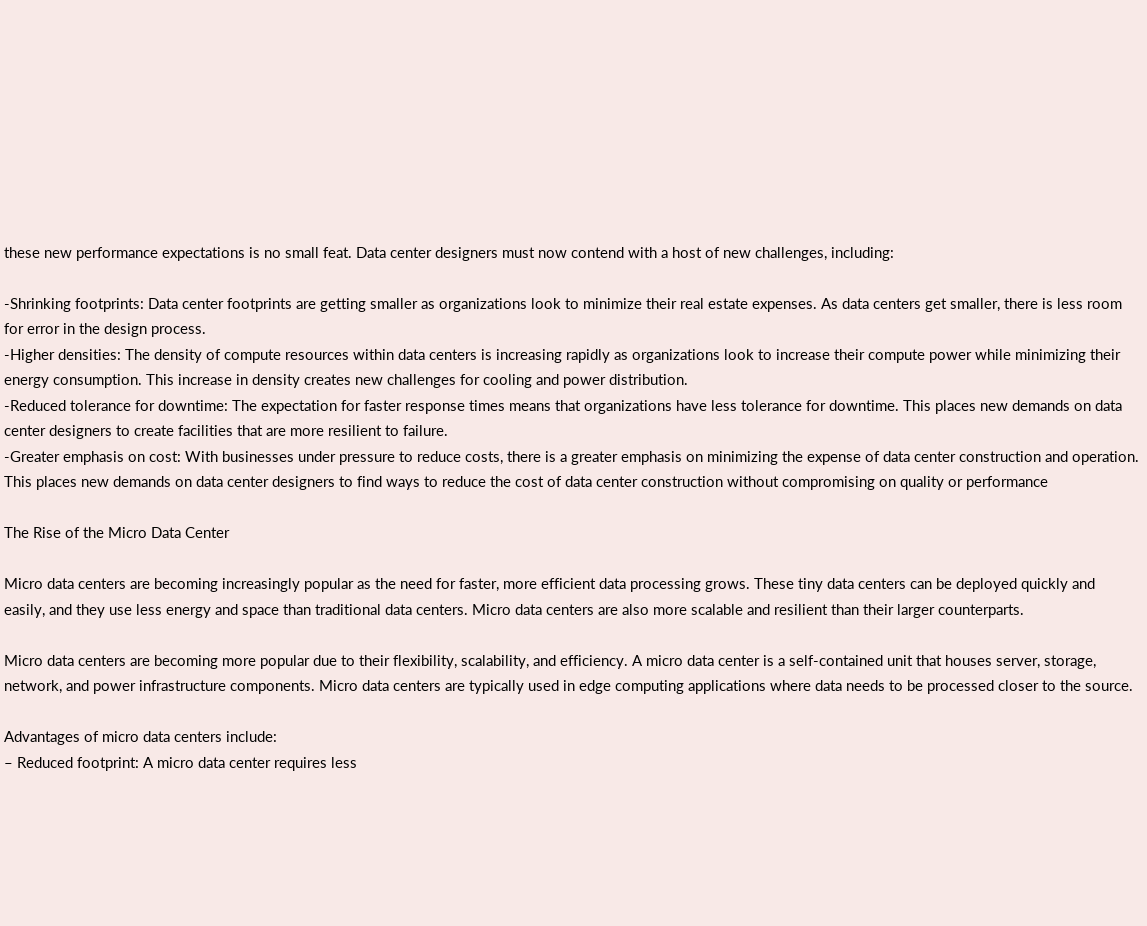these new performance expectations is no small feat. Data center designers must now contend with a host of new challenges, including:

-Shrinking footprints: Data center footprints are getting smaller as organizations look to minimize their real estate expenses. As data centers get smaller, there is less room for error in the design process.
-Higher densities: The density of compute resources within data centers is increasing rapidly as organizations look to increase their compute power while minimizing their energy consumption. This increase in density creates new challenges for cooling and power distribution.
-Reduced tolerance for downtime: The expectation for faster response times means that organizations have less tolerance for downtime. This places new demands on data center designers to create facilities that are more resilient to failure.
-Greater emphasis on cost: With businesses under pressure to reduce costs, there is a greater emphasis on minimizing the expense of data center construction and operation. This places new demands on data center designers to find ways to reduce the cost of data center construction without compromising on quality or performance

The Rise of the Micro Data Center

Micro data centers are becoming increasingly popular as the need for faster, more efficient data processing grows. These tiny data centers can be deployed quickly and easily, and they use less energy and space than traditional data centers. Micro data centers are also more scalable and resilient than their larger counterparts.

Micro data centers are becoming more popular due to their flexibility, scalability, and efficiency. A micro data center is a self-contained unit that houses server, storage, network, and power infrastructure components. Micro data centers are typically used in edge computing applications where data needs to be processed closer to the source.

Advantages of micro data centers include:
– Reduced footprint: A micro data center requires less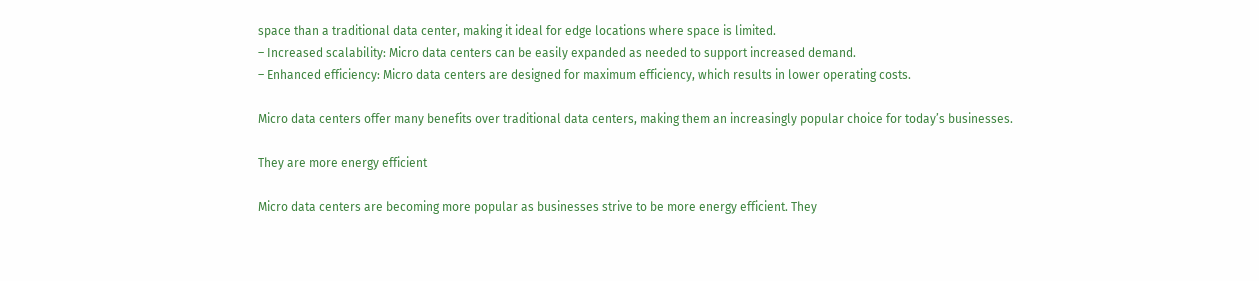space than a traditional data center, making it ideal for edge locations where space is limited.
– Increased scalability: Micro data centers can be easily expanded as needed to support increased demand.
– Enhanced efficiency: Micro data centers are designed for maximum efficiency, which results in lower operating costs.

Micro data centers offer many benefits over traditional data centers, making them an increasingly popular choice for today’s businesses.

They are more energy efficient

Micro data centers are becoming more popular as businesses strive to be more energy efficient. They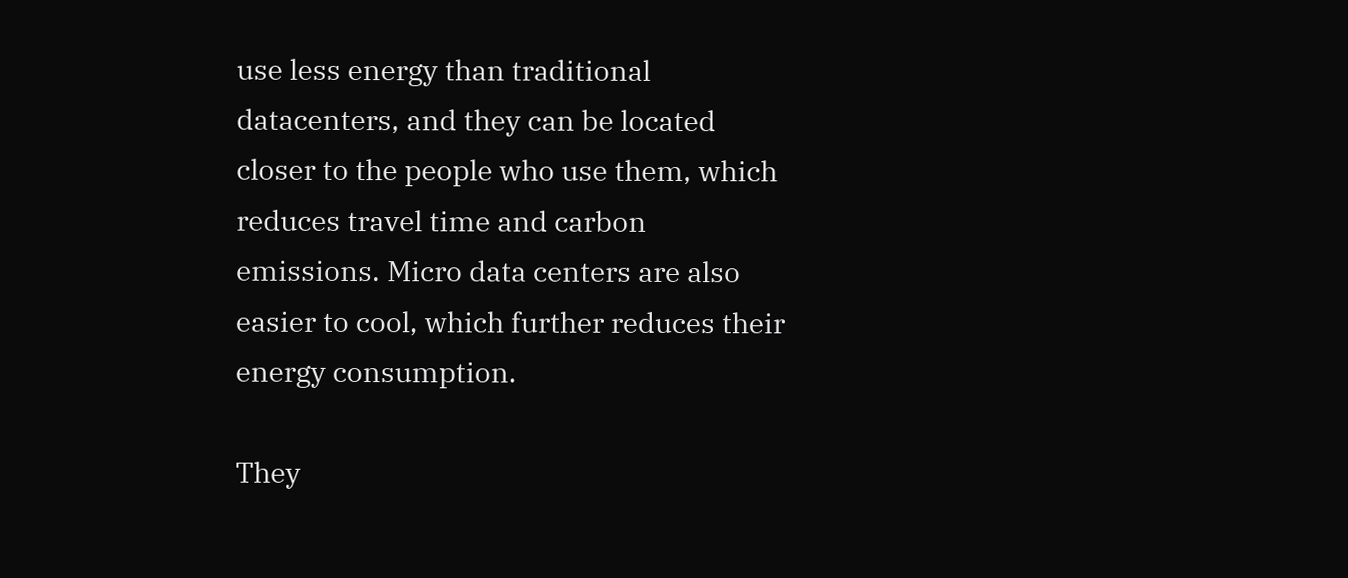use less energy than traditional datacenters, and they can be located closer to the people who use them, which reduces travel time and carbon emissions. Micro data centers are also easier to cool, which further reduces their energy consumption.

They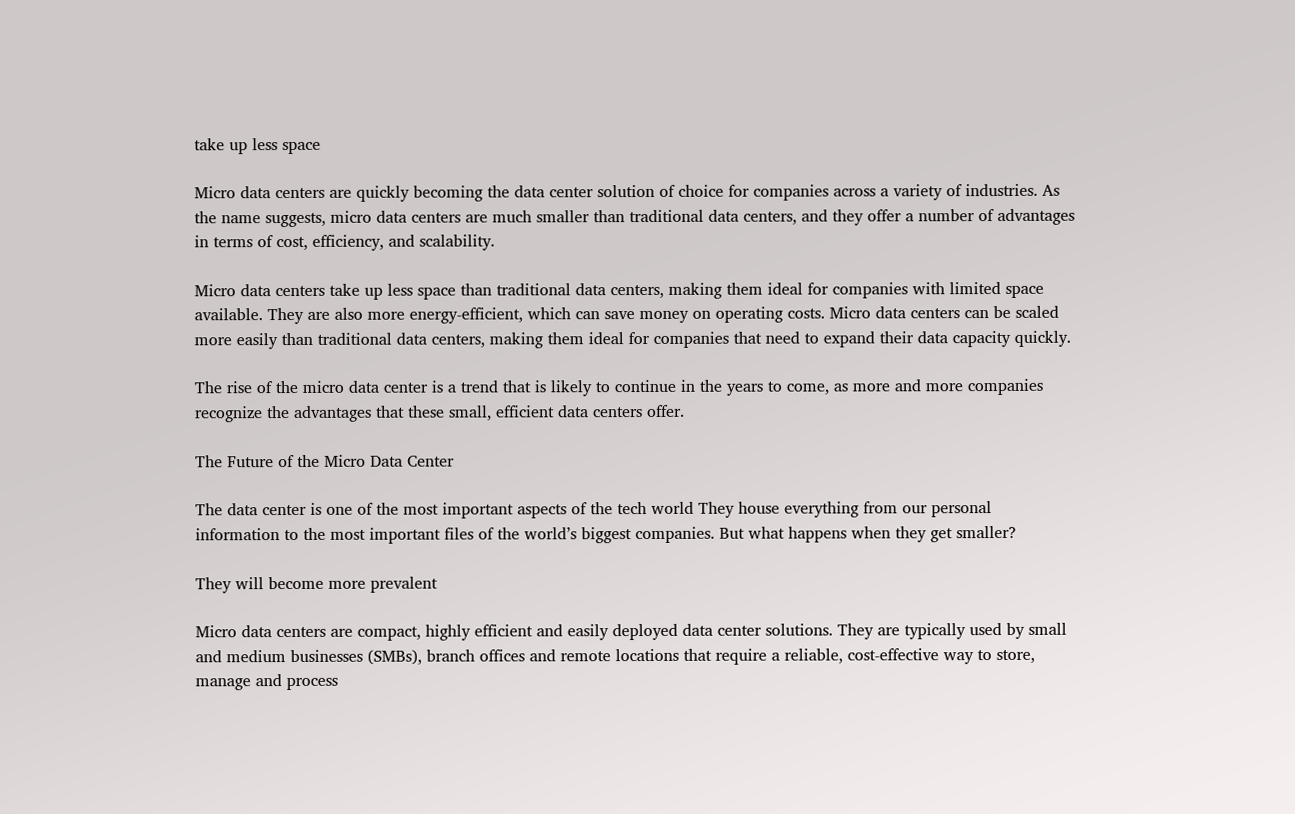take up less space

Micro data centers are quickly becoming the data center solution of choice for companies across a variety of industries. As the name suggests, micro data centers are much smaller than traditional data centers, and they offer a number of advantages in terms of cost, efficiency, and scalability.

Micro data centers take up less space than traditional data centers, making them ideal for companies with limited space available. They are also more energy-efficient, which can save money on operating costs. Micro data centers can be scaled more easily than traditional data centers, making them ideal for companies that need to expand their data capacity quickly.

The rise of the micro data center is a trend that is likely to continue in the years to come, as more and more companies recognize the advantages that these small, efficient data centers offer.

The Future of the Micro Data Center

The data center is one of the most important aspects of the tech world They house everything from our personal information to the most important files of the world’s biggest companies. But what happens when they get smaller?

They will become more prevalent

Micro data centers are compact, highly efficient and easily deployed data center solutions. They are typically used by small and medium businesses (SMBs), branch offices and remote locations that require a reliable, cost-effective way to store, manage and process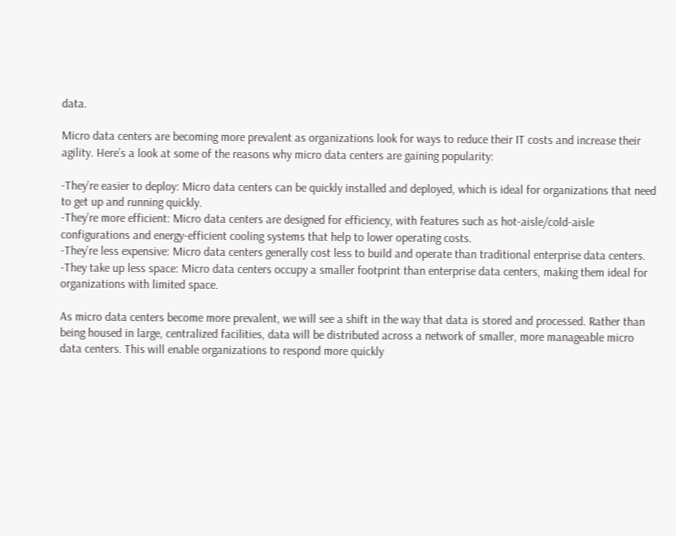data.

Micro data centers are becoming more prevalent as organizations look for ways to reduce their IT costs and increase their agility. Here’s a look at some of the reasons why micro data centers are gaining popularity:

-They’re easier to deploy: Micro data centers can be quickly installed and deployed, which is ideal for organizations that need to get up and running quickly.
-They’re more efficient: Micro data centers are designed for efficiency, with features such as hot-aisle/cold-aisle configurations and energy-efficient cooling systems that help to lower operating costs.
-They’re less expensive: Micro data centers generally cost less to build and operate than traditional enterprise data centers.
-They take up less space: Micro data centers occupy a smaller footprint than enterprise data centers, making them ideal for organizations with limited space.

As micro data centers become more prevalent, we will see a shift in the way that data is stored and processed. Rather than being housed in large, centralized facilities, data will be distributed across a network of smaller, more manageable micro data centers. This will enable organizations to respond more quickly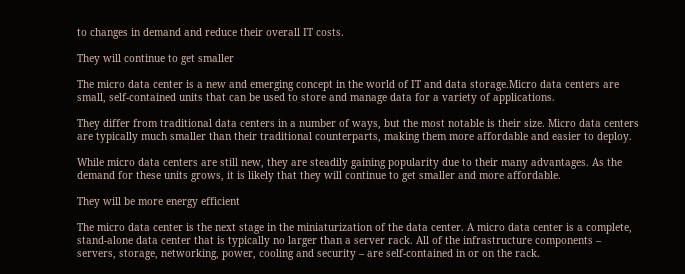to changes in demand and reduce their overall IT costs.

They will continue to get smaller

The micro data center is a new and emerging concept in the world of IT and data storage.Micro data centers are small, self-contained units that can be used to store and manage data for a variety of applications.

They differ from traditional data centers in a number of ways, but the most notable is their size. Micro data centers are typically much smaller than their traditional counterparts, making them more affordable and easier to deploy.

While micro data centers are still new, they are steadily gaining popularity due to their many advantages. As the demand for these units grows, it is likely that they will continue to get smaller and more affordable.

They will be more energy efficient

The micro data center is the next stage in the miniaturization of the data center. A micro data center is a complete, stand-alone data center that is typically no larger than a server rack. All of the infrastructure components – servers, storage, networking, power, cooling and security – are self-contained in or on the rack.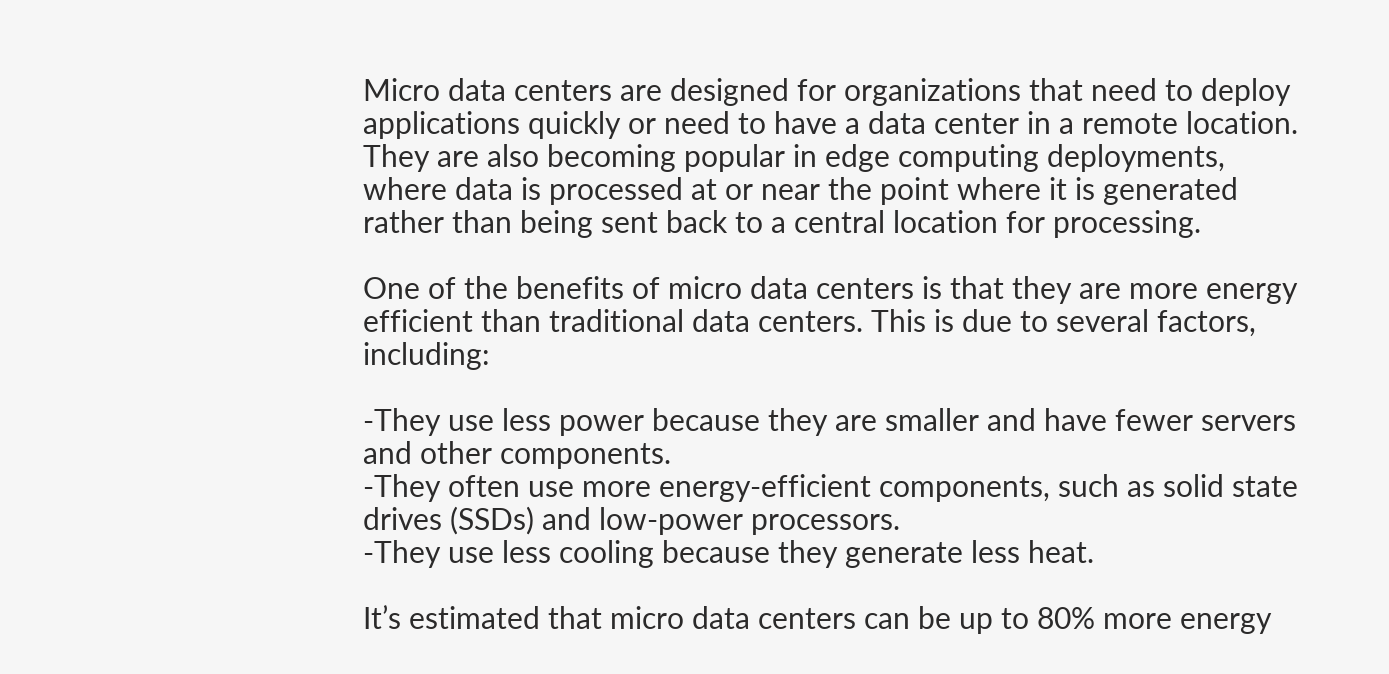Micro data centers are designed for organizations that need to deploy applications quickly or need to have a data center in a remote location. They are also becoming popular in edge computing deployments, where data is processed at or near the point where it is generated rather than being sent back to a central location for processing.

One of the benefits of micro data centers is that they are more energy efficient than traditional data centers. This is due to several factors, including:

-They use less power because they are smaller and have fewer servers and other components.
-They often use more energy-efficient components, such as solid state drives (SSDs) and low-power processors.
-They use less cooling because they generate less heat.

It’s estimated that micro data centers can be up to 80% more energy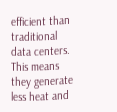efficient than traditional data centers. This means they generate less heat and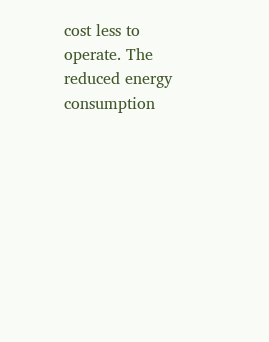cost less to operate. The reduced energy consumption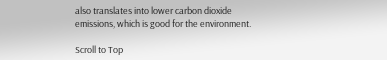also translates into lower carbon dioxide emissions, which is good for the environment.

Scroll to Top